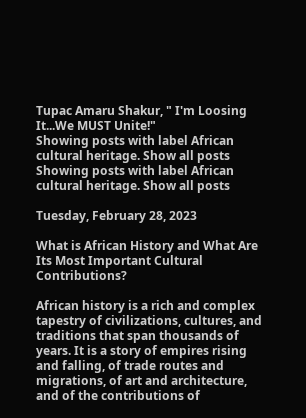Tupac Amaru Shakur, " I'm Loosing It...We MUST Unite!"
Showing posts with label African cultural heritage. Show all posts
Showing posts with label African cultural heritage. Show all posts

Tuesday, February 28, 2023

What is African History and What Are Its Most Important Cultural Contributions?

African history is a rich and complex tapestry of civilizations, cultures, and traditions that span thousands of years. It is a story of empires rising and falling, of trade routes and migrations, of art and architecture, and of the contributions of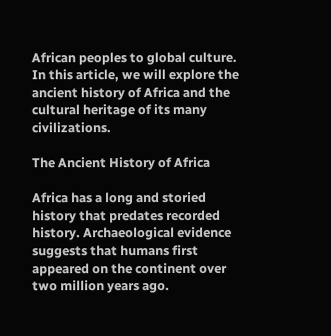African peoples to global culture. In this article, we will explore the ancient history of Africa and the cultural heritage of its many civilizations.

The Ancient History of Africa

Africa has a long and storied history that predates recorded history. Archaeological evidence suggests that humans first appeared on the continent over two million years ago.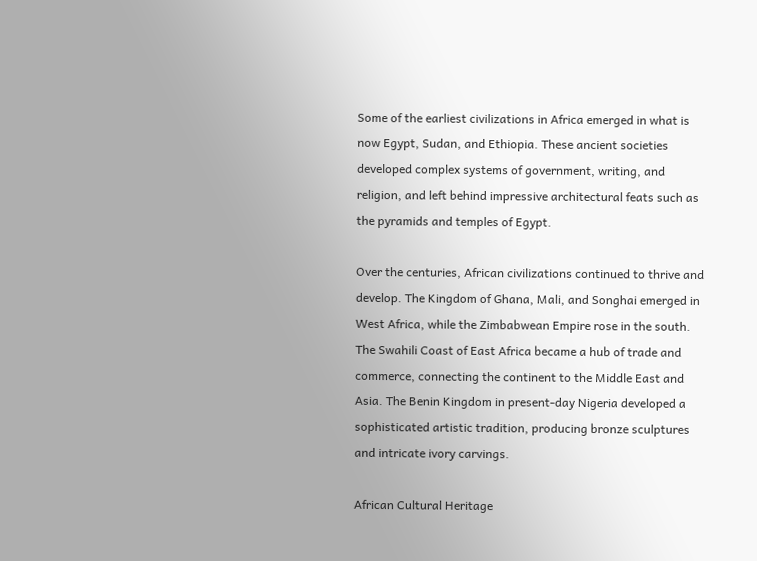Some of the earliest civilizations in Africa emerged in what is now Egypt, Sudan, and Ethiopia. These ancient societies developed complex systems of government, writing, and religion, and left behind impressive architectural feats such as the pyramids and temples of Egypt.

Over the centuries, African civilizations continued to thrive and develop. The Kingdom of Ghana, Mali, and Songhai emerged in West Africa, while the Zimbabwean Empire rose in the south. The Swahili Coast of East Africa became a hub of trade and commerce, connecting the continent to the Middle East and Asia. The Benin Kingdom in present-day Nigeria developed a sophisticated artistic tradition, producing bronze sculptures and intricate ivory carvings.

African Cultural Heritage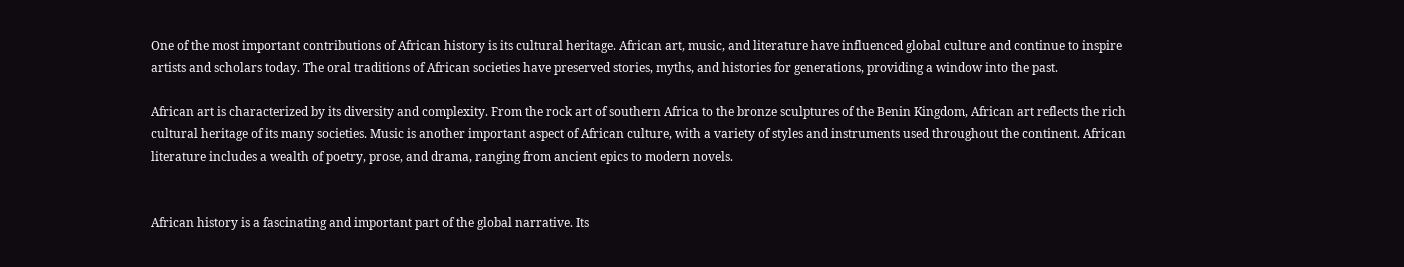One of the most important contributions of African history is its cultural heritage. African art, music, and literature have influenced global culture and continue to inspire artists and scholars today. The oral traditions of African societies have preserved stories, myths, and histories for generations, providing a window into the past.

African art is characterized by its diversity and complexity. From the rock art of southern Africa to the bronze sculptures of the Benin Kingdom, African art reflects the rich cultural heritage of its many societies. Music is another important aspect of African culture, with a variety of styles and instruments used throughout the continent. African literature includes a wealth of poetry, prose, and drama, ranging from ancient epics to modern novels.


African history is a fascinating and important part of the global narrative. Its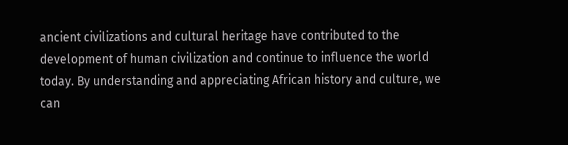ancient civilizations and cultural heritage have contributed to the development of human civilization and continue to influence the world today. By understanding and appreciating African history and culture, we can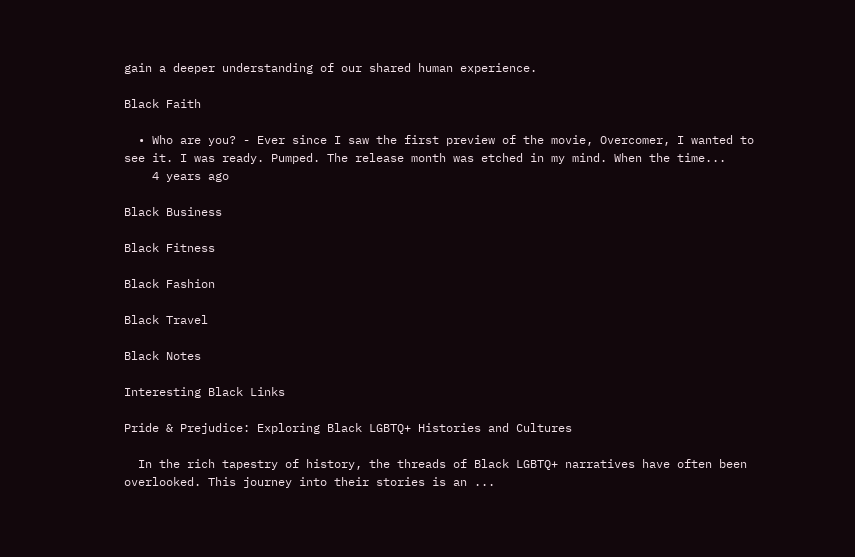gain a deeper understanding of our shared human experience.

Black Faith

  • Who are you? - Ever since I saw the first preview of the movie, Overcomer, I wanted to see it. I was ready. Pumped. The release month was etched in my mind. When the time...
    4 years ago

Black Business

Black Fitness

Black Fashion

Black Travel

Black Notes

Interesting Black Links

Pride & Prejudice: Exploring Black LGBTQ+ Histories and Cultures

  In the rich tapestry of history, the threads of Black LGBTQ+ narratives have often been overlooked. This journey into their stories is an ...